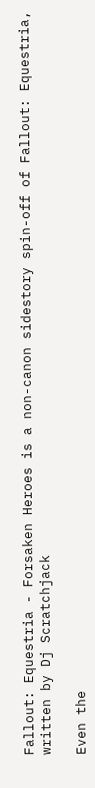Fallout: Equestria - Forsaken Heroes is a non-canon sidestory spin-off of Fallout: Equestria, written by Dj Scratchjack

Even the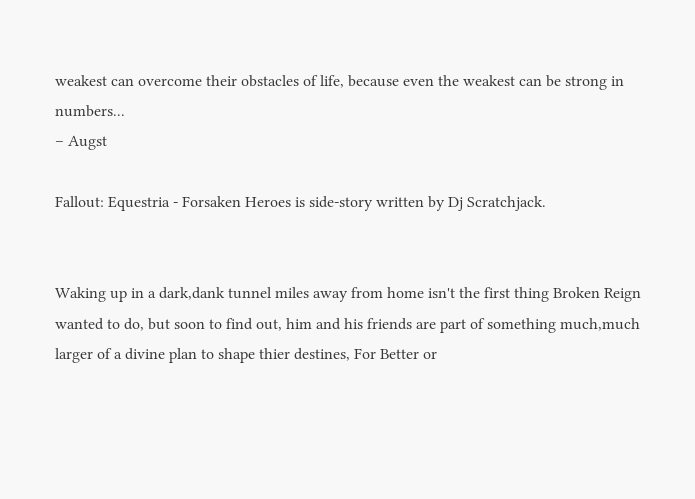weakest can overcome their obstacles of life, because even the weakest can be strong in numbers...
– Augst

Fallout: Equestria - Forsaken Heroes is side-story written by Dj Scratchjack.


Waking up in a dark,dank tunnel miles away from home isn't the first thing Broken Reign wanted to do, but soon to find out, him and his friends are part of something much,much larger of a divine plan to shape thier destines, For Better or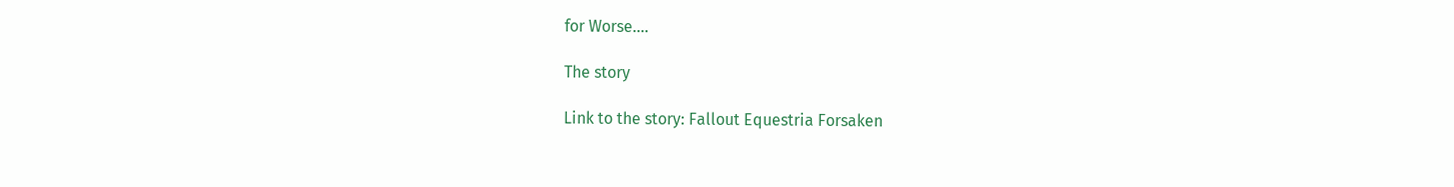for Worse....

The story

Link to the story: Fallout Equestria Forsaken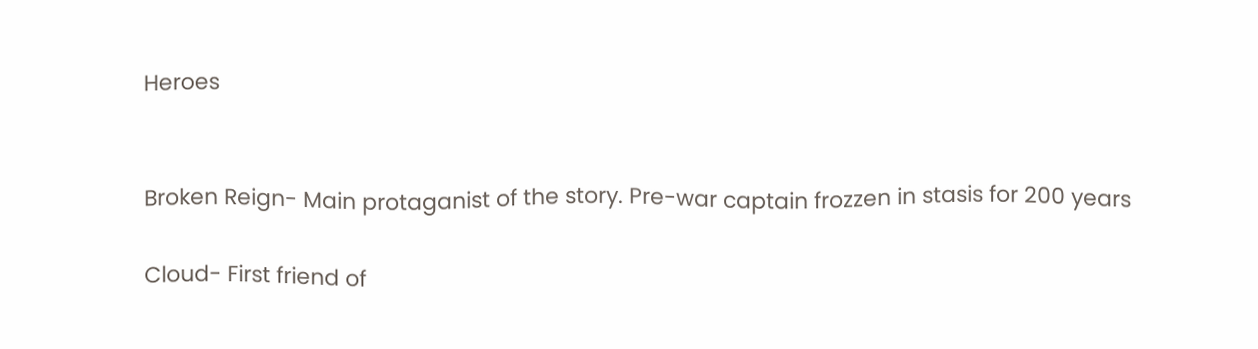Heroes


Broken Reign- Main protaganist of the story. Pre-war captain frozzen in stasis for 200 years

Cloud- First friend of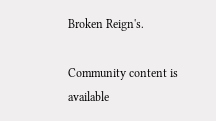Broken Reign's.

Community content is available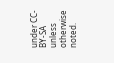under CC-BY-SA unless otherwise noted.